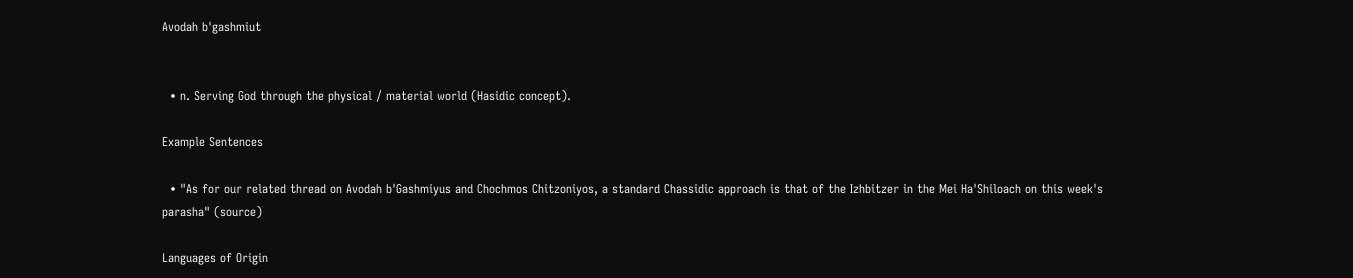Avodah b'gashmiut


  • n. Serving God through the physical / material world (Hasidic concept).

Example Sentences

  • "As for our related thread on Avodah b'Gashmiyus and Chochmos Chitzoniyos, a standard Chassidic approach is that of the Izhbitzer in the Mei Ha'Shiloach on this week's parasha" (source)

Languages of Origin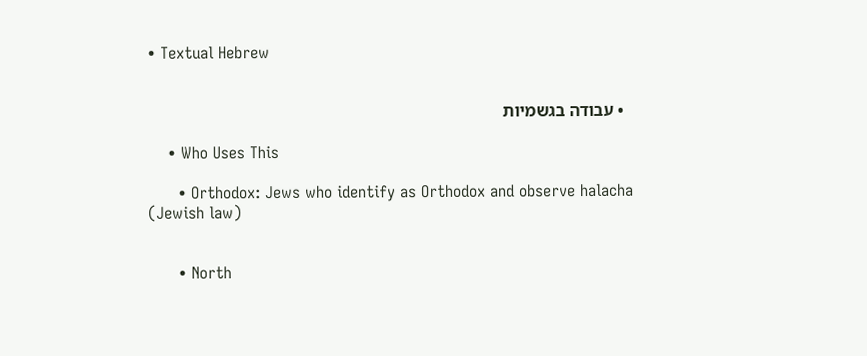• Textual Hebrew


  • עבודה בגשמיות

    • Who Uses This

      • Orthodox: Jews who identify as Orthodox and observe halacha (Jewish law)


      • North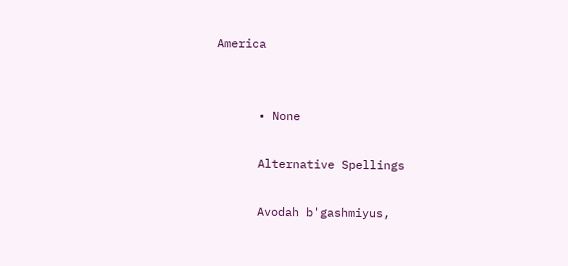America


      • None

      Alternative Spellings

      Avodah b'gashmiyus,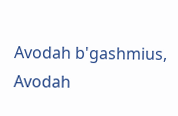Avodah b'gashmius, Avodah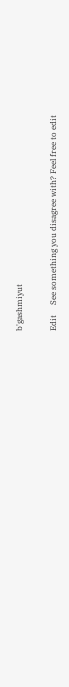b'gashmiyut

Edit     See something you disagree with? Feel free to edit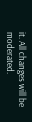it. All changes will be moderated.